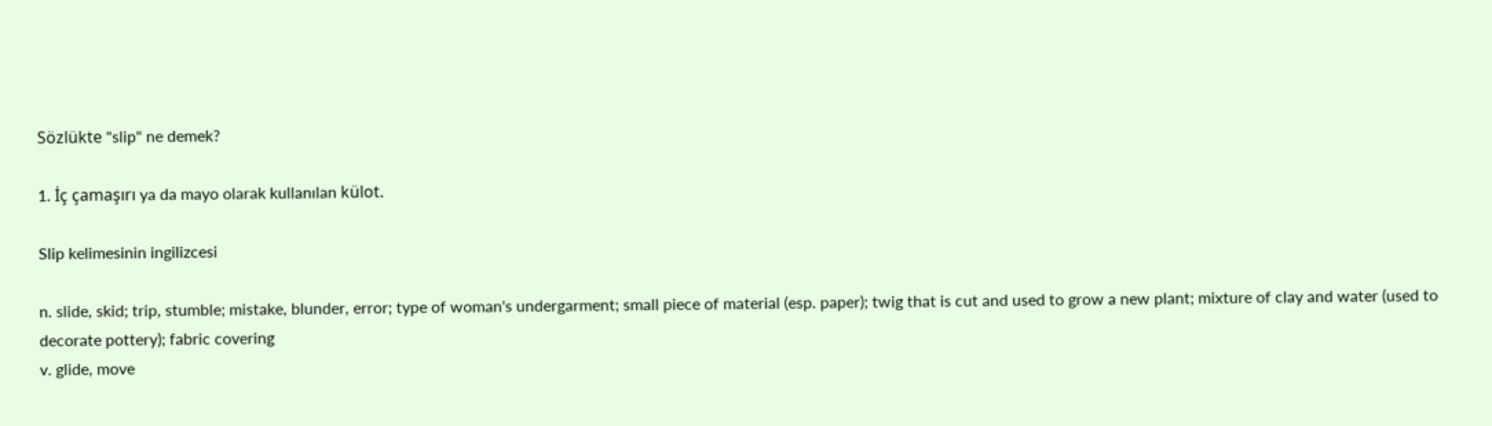Sözlükte "slip" ne demek?

1. İç çamaşırı ya da mayo olarak kullanılan külot.

Slip kelimesinin ingilizcesi

n. slide, skid; trip, stumble; mistake, blunder, error; type of woman's undergarment; small piece of material (esp. paper); twig that is cut and used to grow a new plant; mixture of clay and water (used to decorate pottery); fabric covering
v. glide, move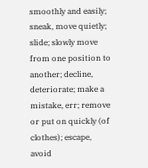smoothly and easily; sneak, move quietly; slide; slowly move from one position to another; decline, deteriorate; make a mistake, err; remove or put on quickly (of clothes); escape, avoid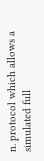n. protocol which allows a simulated full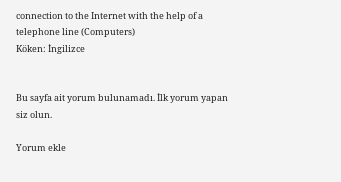connection to the Internet with the help of a telephone line (Computers)
Köken: İngilizce


Bu sayfa ait yorum bulunamadı. İlk yorum yapan siz olun.

Yorum ekle